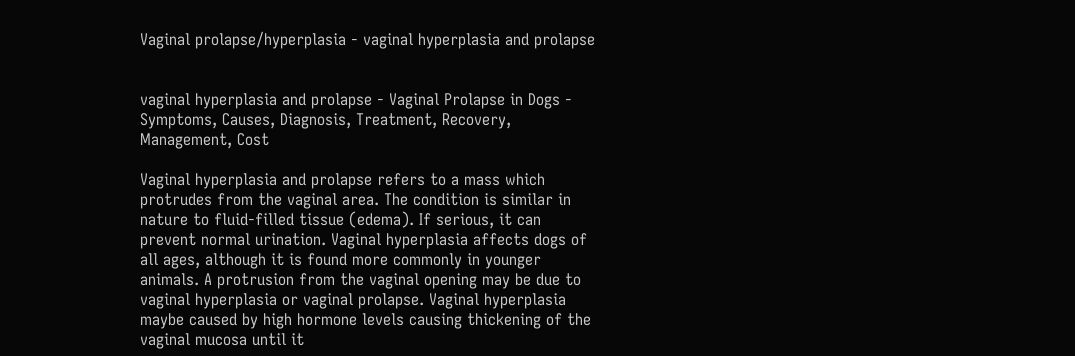Vaginal prolapse/hyperplasia - vaginal hyperplasia and prolapse


vaginal hyperplasia and prolapse - Vaginal Prolapse in Dogs - Symptoms, Causes, Diagnosis, Treatment, Recovery, Management, Cost

Vaginal hyperplasia and prolapse refers to a mass which protrudes from the vaginal area. The condition is similar in nature to fluid-filled tissue (edema). If serious, it can prevent normal urination. Vaginal hyperplasia affects dogs of all ages, although it is found more commonly in younger animals. A protrusion from the vaginal opening may be due to vaginal hyperplasia or vaginal prolapse. Vaginal hyperplasia maybe caused by high hormone levels causing thickening of the vaginal mucosa until it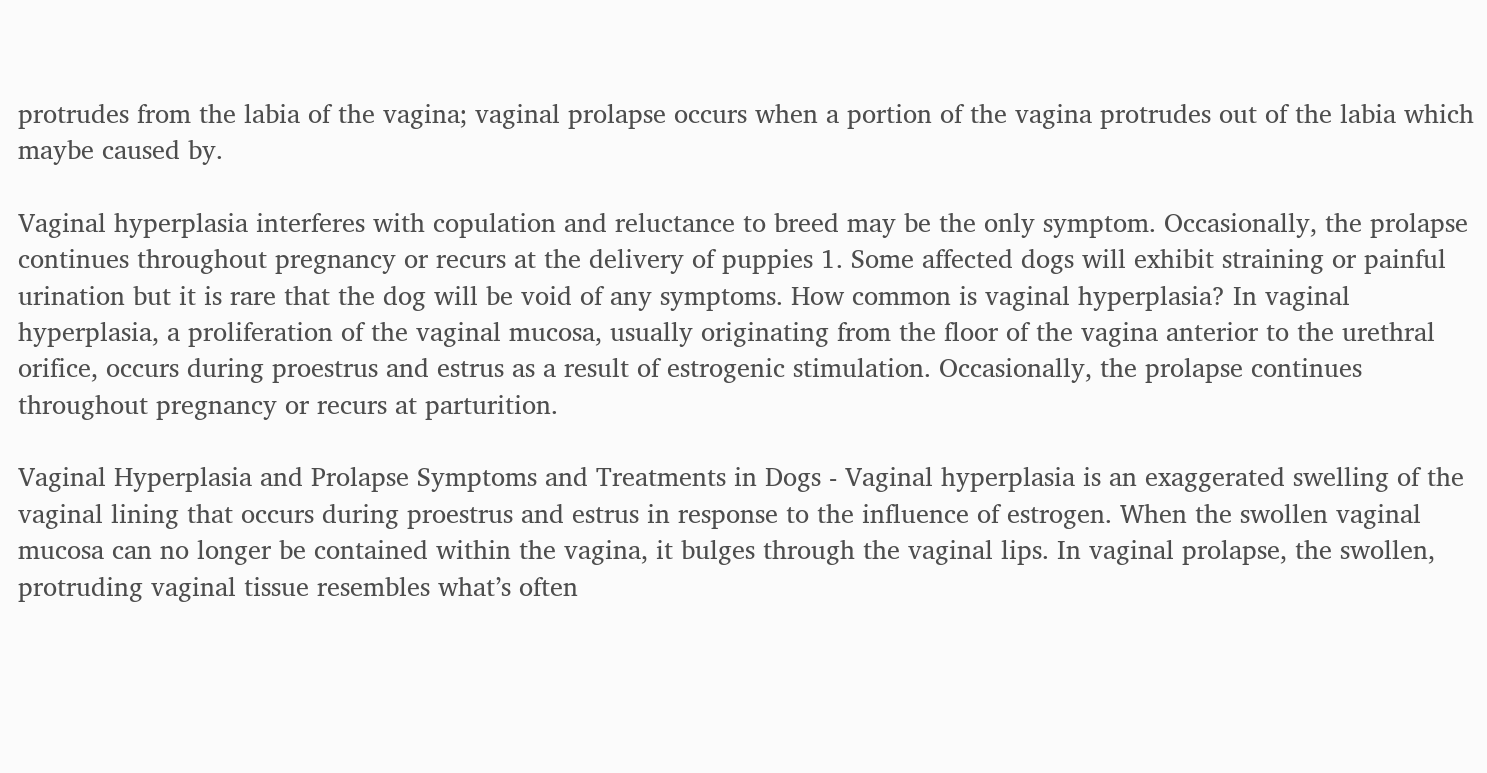protrudes from the labia of the vagina; vaginal prolapse occurs when a portion of the vagina protrudes out of the labia which maybe caused by.

Vaginal hyperplasia interferes with copulation and reluctance to breed may be the only symptom. Occasionally, the prolapse continues throughout pregnancy or recurs at the delivery of puppies 1. Some affected dogs will exhibit straining or painful urination but it is rare that the dog will be void of any symptoms. How common is vaginal hyperplasia? In vaginal hyperplasia, a proliferation of the vaginal mucosa, usually originating from the floor of the vagina anterior to the urethral orifice, occurs during proestrus and estrus as a result of estrogenic stimulation. Occasionally, the prolapse continues throughout pregnancy or recurs at parturition.

Vaginal Hyperplasia and Prolapse Symptoms and Treatments in Dogs - Vaginal hyperplasia is an exaggerated swelling of the vaginal lining that occurs during proestrus and estrus in response to the influence of estrogen. When the swollen vaginal mucosa can no longer be contained within the vagina, it bulges through the vaginal lips. In vaginal prolapse, the swollen, protruding vaginal tissue resembles what’s often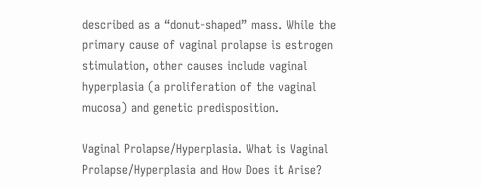described as a “donut-shaped” mass. While the primary cause of vaginal prolapse is estrogen stimulation, other causes include vaginal hyperplasia (a proliferation of the vaginal mucosa) and genetic predisposition.

Vaginal Prolapse/Hyperplasia. What is Vaginal Prolapse/Hyperplasia and How Does it Arise?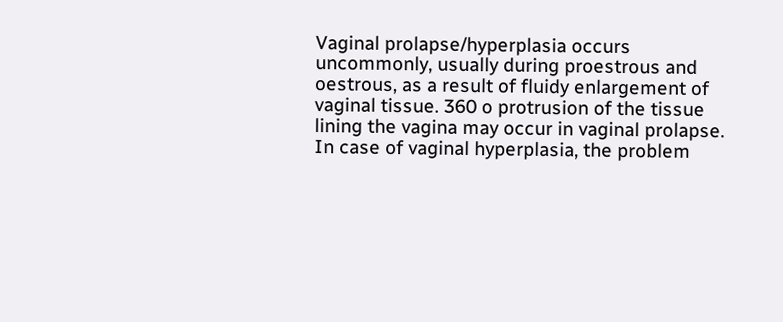Vaginal prolapse/hyperplasia occurs uncommonly, usually during proestrous and oestrous, as a result of fluidy enlargement of vaginal tissue. 360 o protrusion of the tissue lining the vagina may occur in vaginal prolapse. In case of vaginal hyperplasia, the problem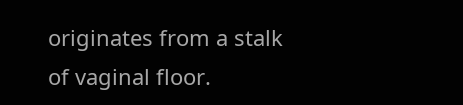originates from a stalk of vaginal floor.